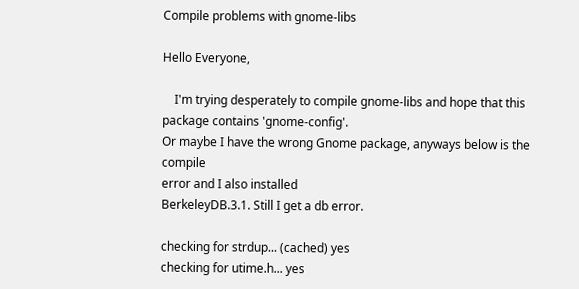Compile problems with gnome-libs

Hello Everyone,

    I'm trying desperately to compile gnome-libs and hope that this
package contains 'gnome-config'.
Or maybe I have the wrong Gnome package, anyways below is the compile
error and I also installed
BerkeleyDB.3.1. Still I get a db error.

checking for strdup... (cached) yes
checking for utime.h... yes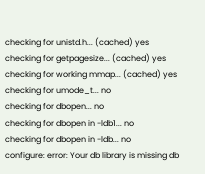checking for unistd.h... (cached) yes
checking for getpagesize... (cached) yes
checking for working mmap... (cached) yes
checking for umode_t... no
checking for dbopen... no
checking for dbopen in -ldb1... no
checking for dbopen in -ldb... no
configure: error: Your db library is missing db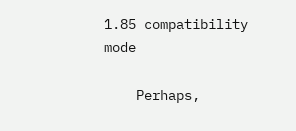1.85 compatibility mode

    Perhaps,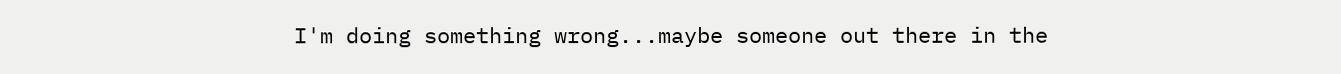I'm doing something wrong...maybe someone out there in the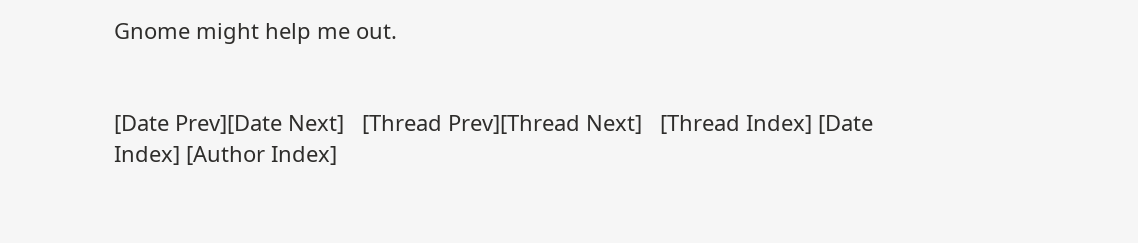Gnome might help me out.


[Date Prev][Date Next]   [Thread Prev][Thread Next]   [Thread Index] [Date Index] [Author Index]